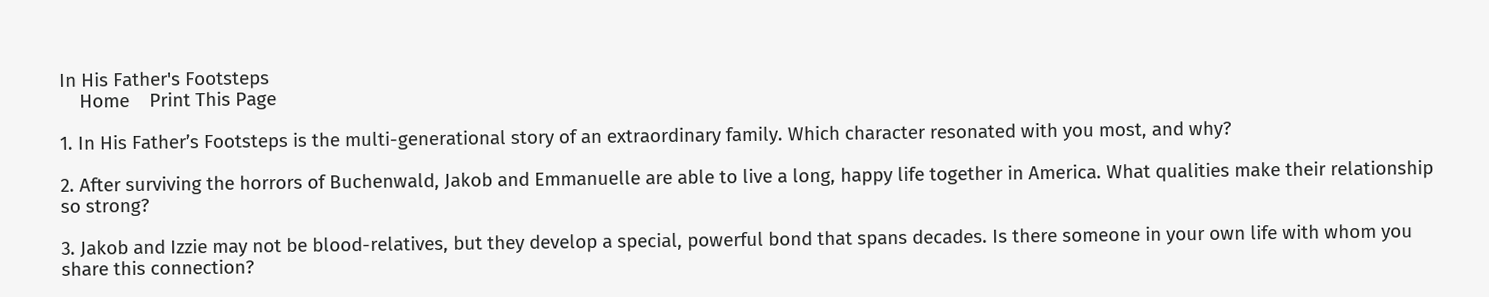In His Father's Footsteps
    Home    Print This Page

1. In His Father’s Footsteps is the multi-generational story of an extraordinary family. Which character resonated with you most, and why?

2. After surviving the horrors of Buchenwald, Jakob and Emmanuelle are able to live a long, happy life together in America. What qualities make their relationship so strong?

3. Jakob and Izzie may not be blood-relatives, but they develop a special, powerful bond that spans decades. Is there someone in your own life with whom you share this connection?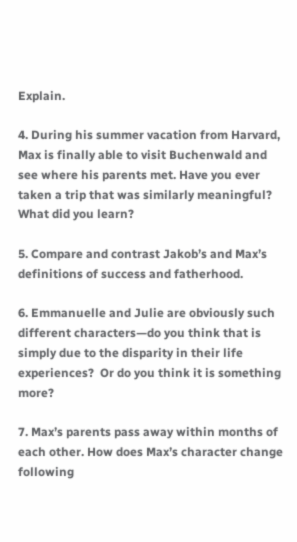Explain.

4. During his summer vacation from Harvard, Max is finally able to visit Buchenwald and see where his parents met. Have you ever taken a trip that was similarly meaningful? What did you learn?

5. Compare and contrast Jakob’s and Max’s definitions of success and fatherhood.

6. Emmanuelle and Julie are obviously such different characters—do you think that is simply due to the disparity in their life experiences?  Or do you think it is something more?

7. Max’s parents pass away within months of each other. How does Max’s character change following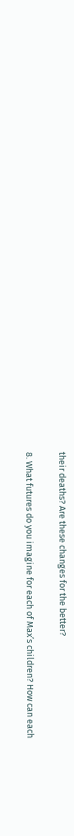their deaths? Are these changes for the better?

8. What futures do you imagine for each of Max’s children? How can each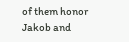of them honor Jakob and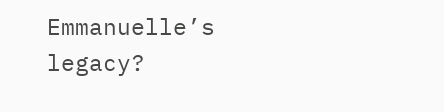Emmanuelle’s legacy?